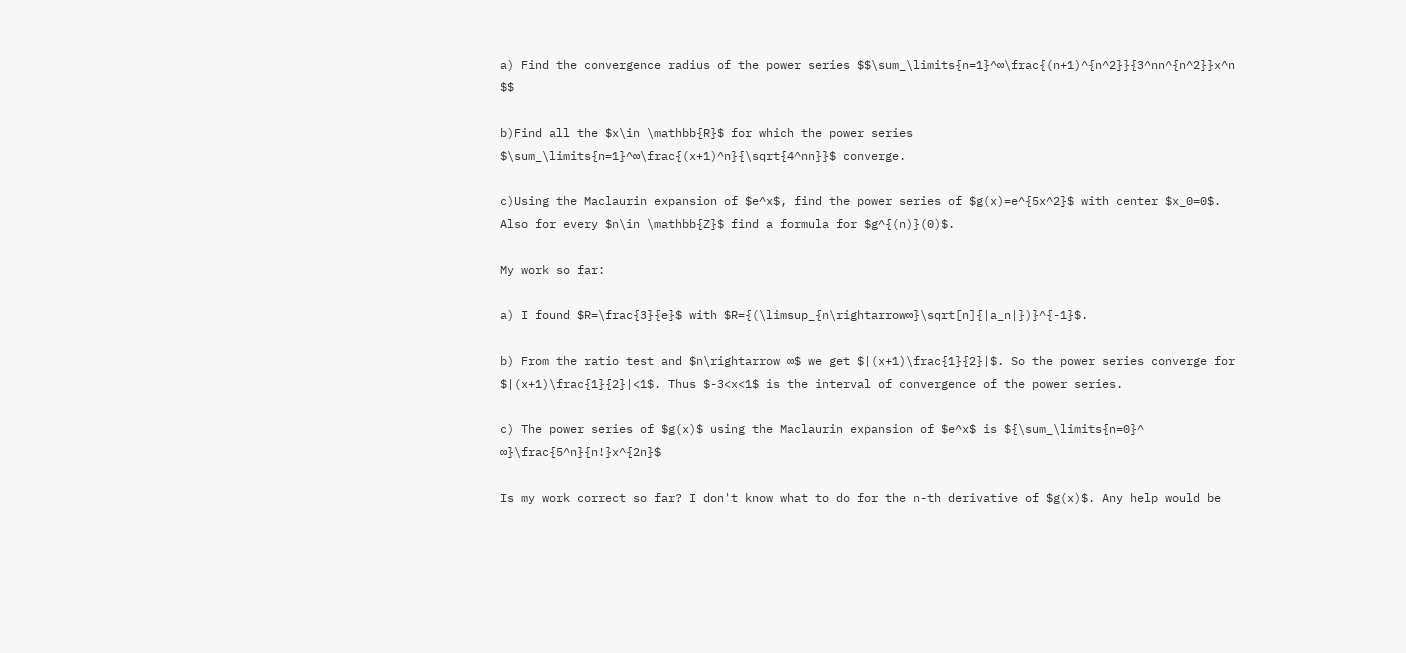a) Find the convergence radius of the power series $$\sum_\limits{n=1}^∞\frac{(n+1)^{n^2}}{3^nn^{n^2}}x^n $$

b)Find all the $x\in \mathbb{R}$ for which the power series $\sum_\limits{n=1}^∞\frac{(x+1)^n}{\sqrt{4^nn}}$ converge.

c)Using the Maclaurin expansion of $e^x$, find the power series of $g(x)=e^{5x^2}$ with center $x_0=0$. Also for every $n\in \mathbb{Z}$ find a formula for $g^{(n)}(0)$.

My work so far:

a) I found $R=\frac{3}{e}$ with $R={(\limsup_{n\rightarrow∞}\sqrt[n]{|a_n|})}^{-1}$.

b) From the ratio test and $n\rightarrow ∞$ we get $|(x+1)\frac{1}{2}|$. So the power series converge for $|(x+1)\frac{1}{2}|<1$. Thus $-3<x<1$ is the interval of convergence of the power series.

c) The power series of $g(x)$ using the Maclaurin expansion of $e^x$ is ${\sum_\limits{n=0}^ ∞}\frac{5^n}{n!}x^{2n}$

Is my work correct so far? I don't know what to do for the n-th derivative of $g(x)$. Any help would be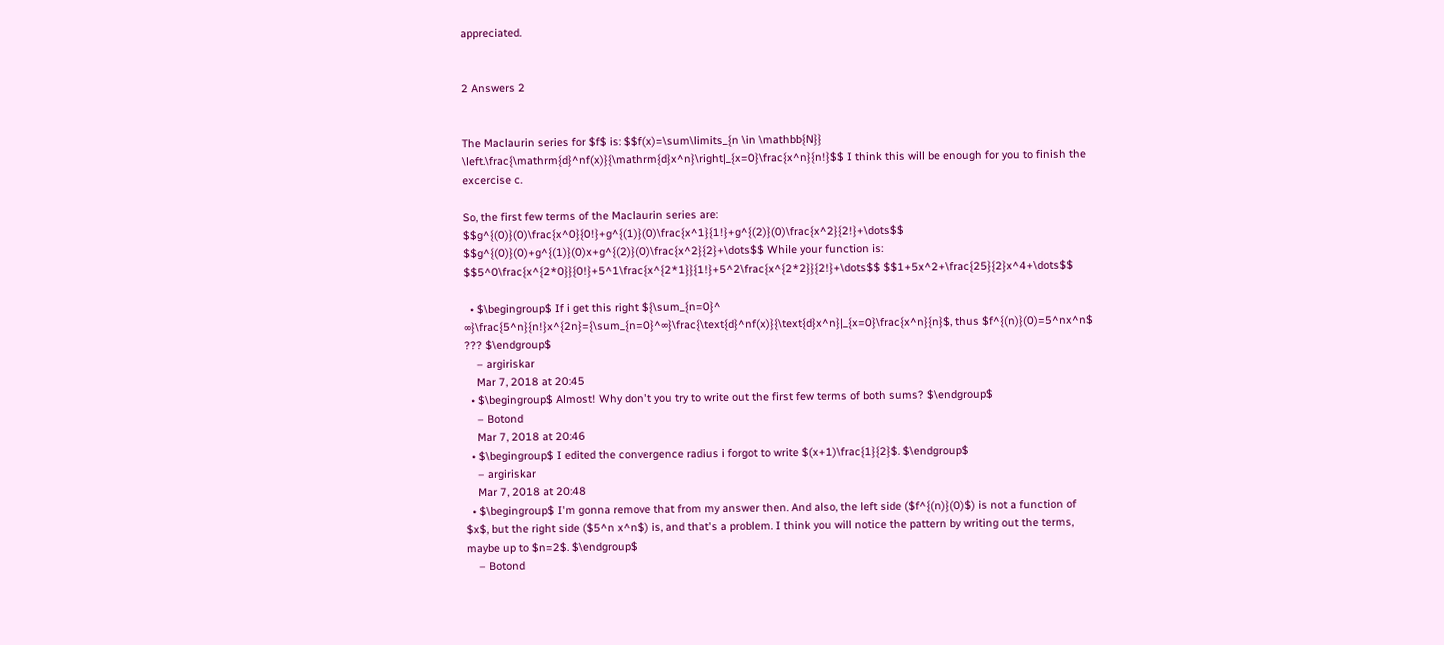appreciated.


2 Answers 2


The Maclaurin series for $f$ is: $$f(x)=\sum\limits_{n \in \mathbb{N}} \left.\frac{\mathrm{d}^nf(x)}{\mathrm{d}x^n}\right|_{x=0}\frac{x^n}{n!}$$ I think this will be enough for you to finish the excercise c.

So, the first few terms of the Maclaurin series are: $$g^{(0)}(0)\frac{x^0}{0!}+g^{(1)}(0)\frac{x^1}{1!}+g^{(2)}(0)\frac{x^2}{2!}+\dots$$ $$g^{(0)}(0)+g^{(1)}(0)x+g^{(2)}(0)\frac{x^2}{2}+\dots$$ While your function is: $$5^0\frac{x^{2*0}}{0!}+5^1\frac{x^{2*1}}{1!}+5^2\frac{x^{2*2}}{2!}+\dots$$ $$1+5x^2+\frac{25}{2}x^4+\dots$$

  • $\begingroup$ If i get this right ${\sum_{n=0}^ ∞}\frac{5^n}{n!}x^{2n}={\sum_{n=0}^∞}\frac{\text{d}^nf(x)}{\text{d}x^n}|_{x=0}\frac{x^n}{n}$, thus $f^{(n)}(0)=5^nx^n$ ??? $\endgroup$
    – argiriskar
    Mar 7, 2018 at 20:45
  • $\begingroup$ Almost! Why don't you try to write out the first few terms of both sums? $\endgroup$
    – Botond
    Mar 7, 2018 at 20:46
  • $\begingroup$ I edited the convergence radius i forgot to write $(x+1)\frac{1}{2}$. $\endgroup$
    – argiriskar
    Mar 7, 2018 at 20:48
  • $\begingroup$ I'm gonna remove that from my answer then. And also, the left side ($f^{(n)}(0)$) is not a function of $x$, but the right side ($5^n x^n$) is, and that's a problem. I think you will notice the pattern by writing out the terms, maybe up to $n=2$. $\endgroup$
    – Botond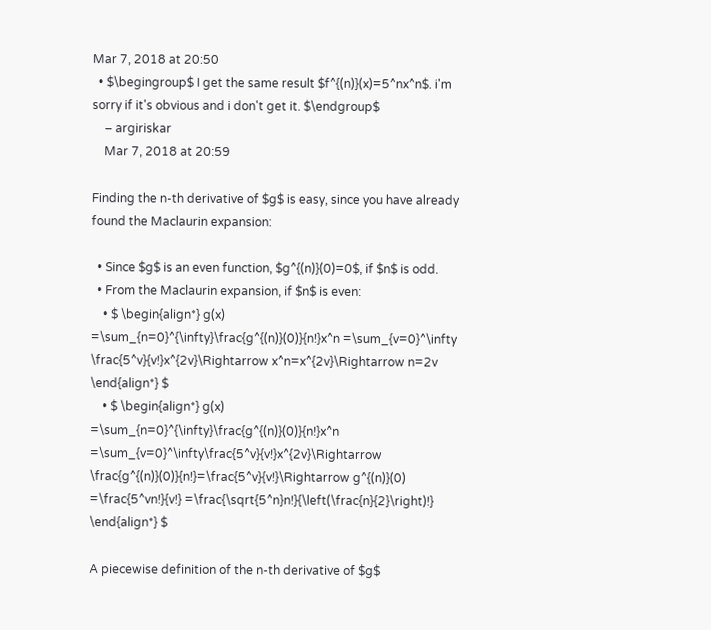Mar 7, 2018 at 20:50
  • $\begingroup$ I get the same result $f^{(n)}(x)=5^nx^n$. i'm sorry if it's obvious and i don't get it. $\endgroup$
    – argiriskar
    Mar 7, 2018 at 20:59

Finding the n-th derivative of $g$ is easy, since you have already found the Maclaurin expansion:

  • Since $g$ is an even function, $g^{(n)}(0)=0$, if $n$ is odd.
  • From the Maclaurin expansion, if $n$ is even:
    • $ \begin{align*} g(x) =\sum_{n=0}^{\infty}\frac{g^{(n)}(0)}{n!}x^n =\sum_{v=0}^\infty \frac{5^v}{v!}x^{2v}\Rightarrow x^n=x^{2v}\Rightarrow n=2v \end{align*} $
    • $ \begin{align*} g(x) =\sum_{n=0}^{\infty}\frac{g^{(n)}(0)}{n!}x^n =\sum_{v=0}^\infty\frac{5^v}{v!}x^{2v}\Rightarrow \frac{g^{(n)}(0)}{n!}=\frac{5^v}{v!}\Rightarrow g^{(n)}(0) =\frac{5^vn!}{v!} =\frac{\sqrt{5^n}n!}{\left(\frac{n}{2}\right)!} \end{align*} $

A piecewise definition of the n-th derivative of $g$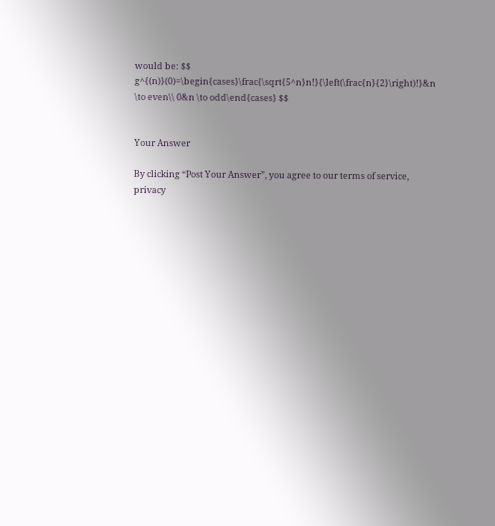would be: $$ g^{(n)}(0)=\begin{cases}\frac{\sqrt{5^n}n!}{\left(\frac{n}{2}\right)!}&n \to even\\ 0&n \to odd\end{cases} $$


Your Answer

By clicking “Post Your Answer”, you agree to our terms of service, privacy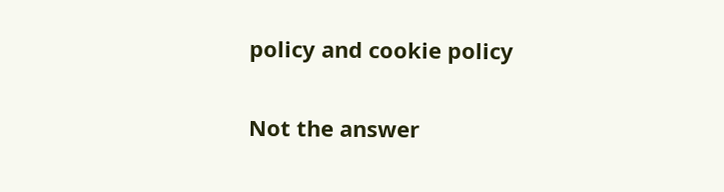policy and cookie policy

Not the answer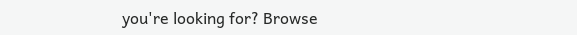you're looking for? Browse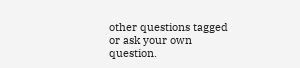other questions tagged or ask your own question.